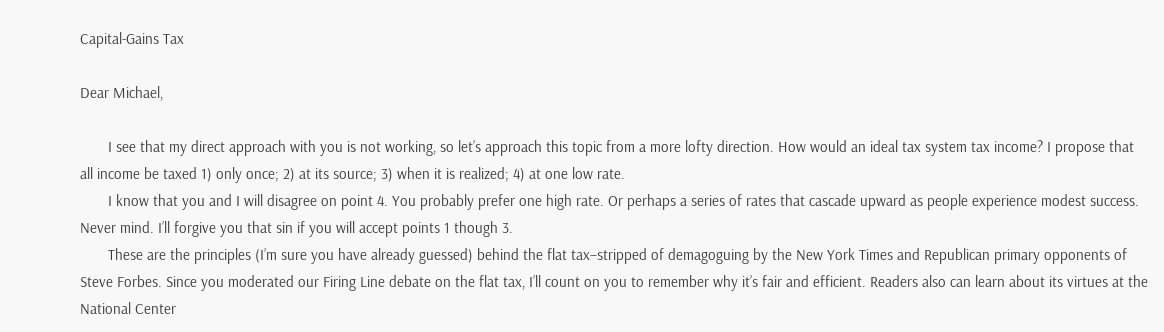Capital-Gains Tax

Dear Michael,

       I see that my direct approach with you is not working, so let’s approach this topic from a more lofty direction. How would an ideal tax system tax income? I propose that all income be taxed 1) only once; 2) at its source; 3) when it is realized; 4) at one low rate.
       I know that you and I will disagree on point 4. You probably prefer one high rate. Or perhaps a series of rates that cascade upward as people experience modest success. Never mind. I’ll forgive you that sin if you will accept points 1 though 3.
       These are the principles (I’m sure you have already guessed) behind the flat tax–stripped of demagoguing by the New York Times and Republican primary opponents of Steve Forbes. Since you moderated our Firing Line debate on the flat tax, I’ll count on you to remember why it’s fair and efficient. Readers also can learn about its virtues at the National Center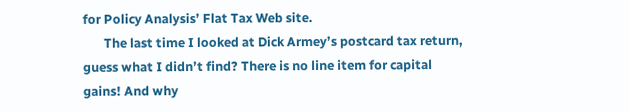for Policy Analysis’ Flat Tax Web site.
       The last time I looked at Dick Armey’s postcard tax return, guess what I didn’t find? There is no line item for capital gains! And why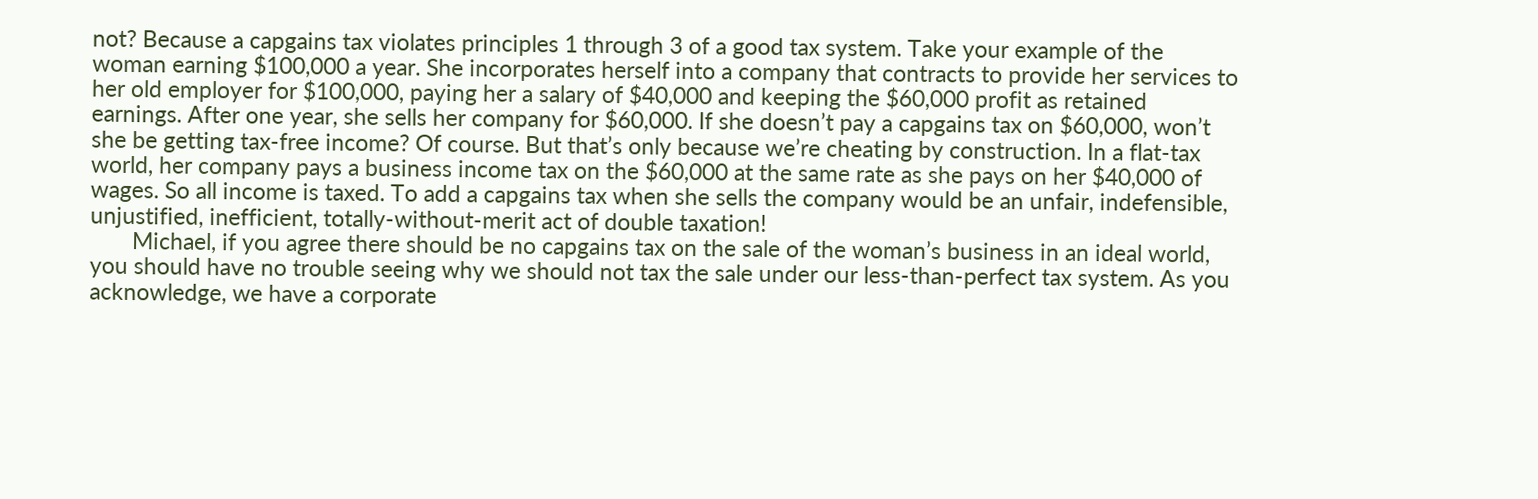not? Because a capgains tax violates principles 1 through 3 of a good tax system. Take your example of the woman earning $100,000 a year. She incorporates herself into a company that contracts to provide her services to her old employer for $100,000, paying her a salary of $40,000 and keeping the $60,000 profit as retained earnings. After one year, she sells her company for $60,000. If she doesn’t pay a capgains tax on $60,000, won’t she be getting tax-free income? Of course. But that’s only because we’re cheating by construction. In a flat-tax world, her company pays a business income tax on the $60,000 at the same rate as she pays on her $40,000 of wages. So all income is taxed. To add a capgains tax when she sells the company would be an unfair, indefensible, unjustified, inefficient, totally-without-merit act of double taxation!
       Michael, if you agree there should be no capgains tax on the sale of the woman’s business in an ideal world, you should have no trouble seeing why we should not tax the sale under our less-than-perfect tax system. As you acknowledge, we have a corporate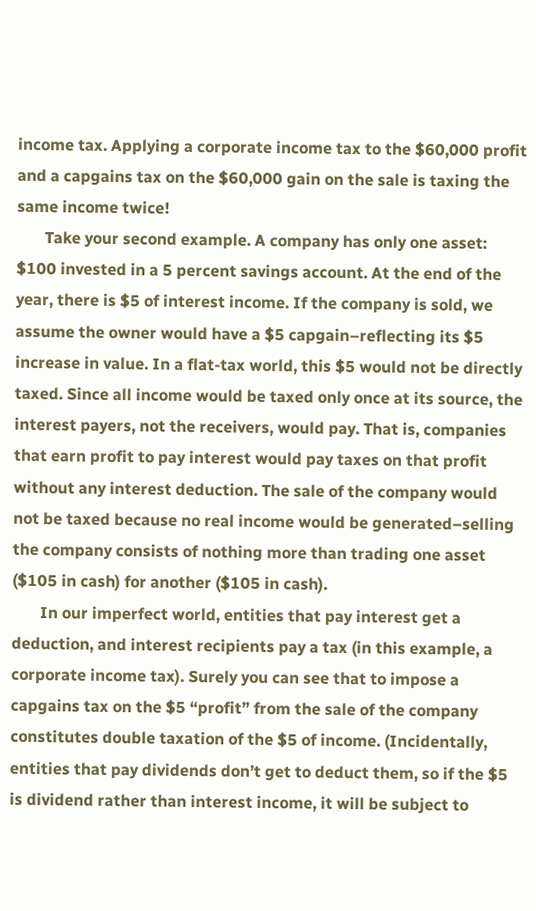income tax. Applying a corporate income tax to the $60,000 profit and a capgains tax on the $60,000 gain on the sale is taxing the same income twice!
       Take your second example. A company has only one asset: $100 invested in a 5 percent savings account. At the end of the year, there is $5 of interest income. If the company is sold, we assume the owner would have a $5 capgain–reflecting its $5 increase in value. In a flat-tax world, this $5 would not be directly taxed. Since all income would be taxed only once at its source, the interest payers, not the receivers, would pay. That is, companies that earn profit to pay interest would pay taxes on that profit without any interest deduction. The sale of the company would not be taxed because no real income would be generated–selling the company consists of nothing more than trading one asset ($105 in cash) for another ($105 in cash).
       In our imperfect world, entities that pay interest get a deduction, and interest recipients pay a tax (in this example, a corporate income tax). Surely you can see that to impose a capgains tax on the $5 “profit” from the sale of the company constitutes double taxation of the $5 of income. (Incidentally, entities that pay dividends don’t get to deduct them, so if the $5 is dividend rather than interest income, it will be subject to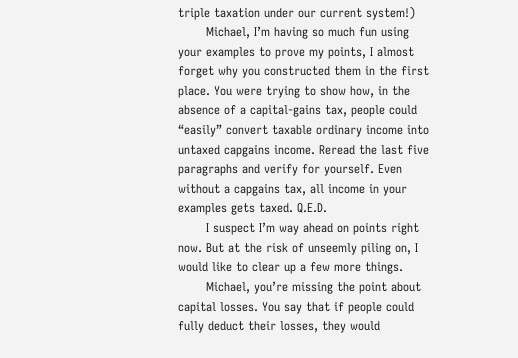triple taxation under our current system!)
       Michael, I’m having so much fun using your examples to prove my points, I almost forget why you constructed them in the first place. You were trying to show how, in the absence of a capital-gains tax, people could “easily” convert taxable ordinary income into untaxed capgains income. Reread the last five paragraphs and verify for yourself. Even without a capgains tax, all income in your examples gets taxed. Q.E.D.
       I suspect I’m way ahead on points right now. But at the risk of unseemly piling on, I would like to clear up a few more things.
       Michael, you’re missing the point about capital losses. You say that if people could fully deduct their losses, they would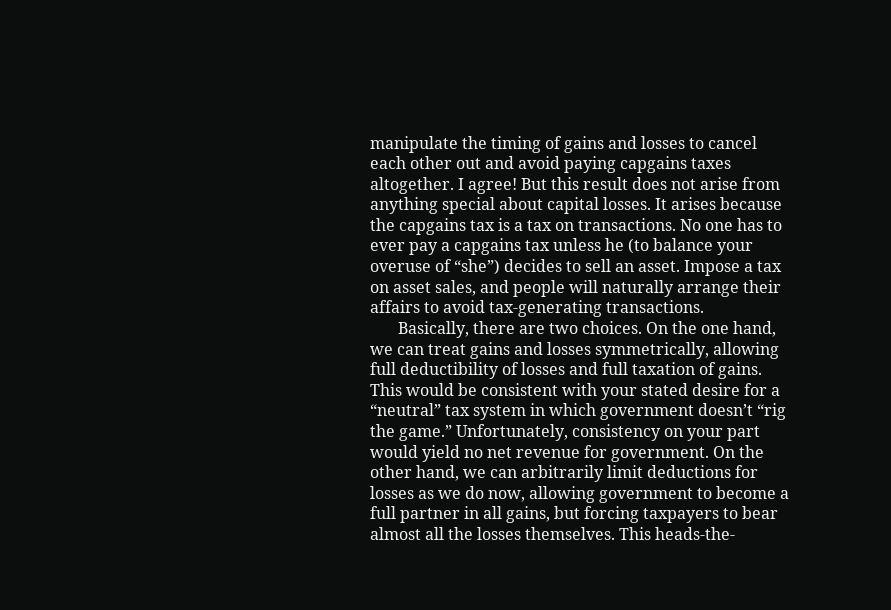manipulate the timing of gains and losses to cancel each other out and avoid paying capgains taxes altogether. I agree! But this result does not arise from anything special about capital losses. It arises because the capgains tax is a tax on transactions. No one has to ever pay a capgains tax unless he (to balance your overuse of “she”) decides to sell an asset. Impose a tax on asset sales, and people will naturally arrange their affairs to avoid tax-generating transactions.
       Basically, there are two choices. On the one hand, we can treat gains and losses symmetrically, allowing full deductibility of losses and full taxation of gains. This would be consistent with your stated desire for a “neutral” tax system in which government doesn’t “rig the game.” Unfortunately, consistency on your part would yield no net revenue for government. On the other hand, we can arbitrarily limit deductions for losses as we do now, allowing government to become a full partner in all gains, but forcing taxpayers to bear almost all the losses themselves. This heads-the-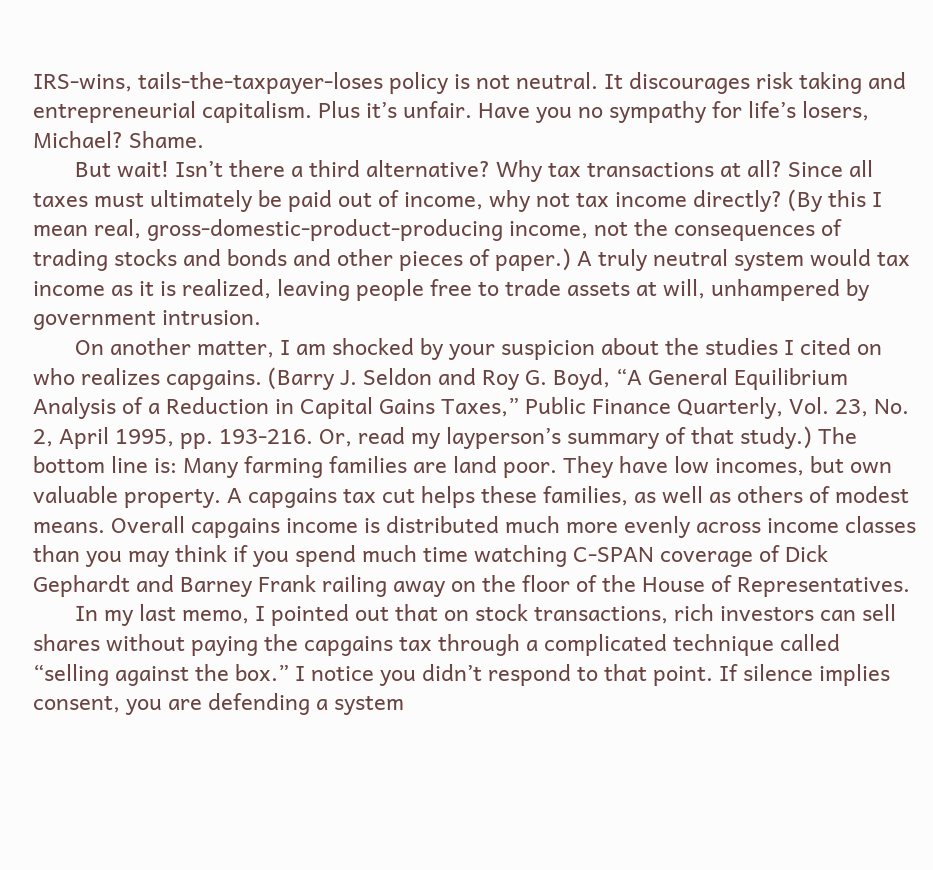IRS-wins, tails-the-taxpayer-loses policy is not neutral. It discourages risk taking and entrepreneurial capitalism. Plus it’s unfair. Have you no sympathy for life’s losers, Michael? Shame.
       But wait! Isn’t there a third alternative? Why tax transactions at all? Since all taxes must ultimately be paid out of income, why not tax income directly? (By this I mean real, gross-domestic-product-producing income, not the consequences of trading stocks and bonds and other pieces of paper.) A truly neutral system would tax income as it is realized, leaving people free to trade assets at will, unhampered by government intrusion.
       On another matter, I am shocked by your suspicion about the studies I cited on who realizes capgains. (Barry J. Seldon and Roy G. Boyd, “A General Equilibrium Analysis of a Reduction in Capital Gains Taxes,” Public Finance Quarterly, Vol. 23, No. 2, April 1995, pp. 193-216. Or, read my layperson’s summary of that study.) The bottom line is: Many farming families are land poor. They have low incomes, but own valuable property. A capgains tax cut helps these families, as well as others of modest means. Overall capgains income is distributed much more evenly across income classes than you may think if you spend much time watching C-SPAN coverage of Dick Gephardt and Barney Frank railing away on the floor of the House of Representatives.
       In my last memo, I pointed out that on stock transactions, rich investors can sell shares without paying the capgains tax through a complicated technique called “selling against the box.” I notice you didn’t respond to that point. If silence implies consent, you are defending a system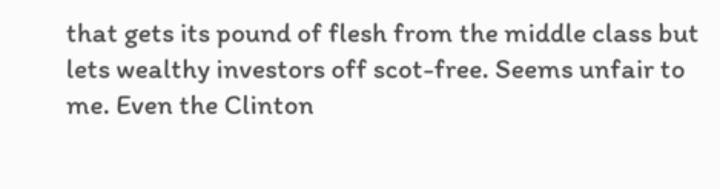that gets its pound of flesh from the middle class but lets wealthy investors off scot-free. Seems unfair to me. Even the Clinton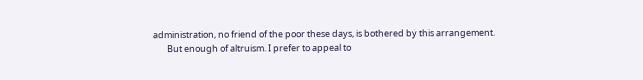administration, no friend of the poor these days, is bothered by this arrangement.
       But enough of altruism. I prefer to appeal to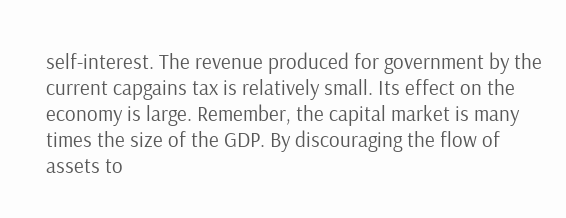self-interest. The revenue produced for government by the current capgains tax is relatively small. Its effect on the economy is large. Remember, the capital market is many times the size of the GDP. By discouraging the flow of assets to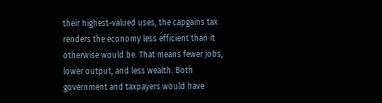their highest-valued uses, the capgains tax renders the economy less efficient than it otherwise would be. That means fewer jobs, lower output, and less wealth. Both government and taxpayers would have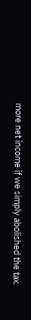more net income if we simply abolished the tax.